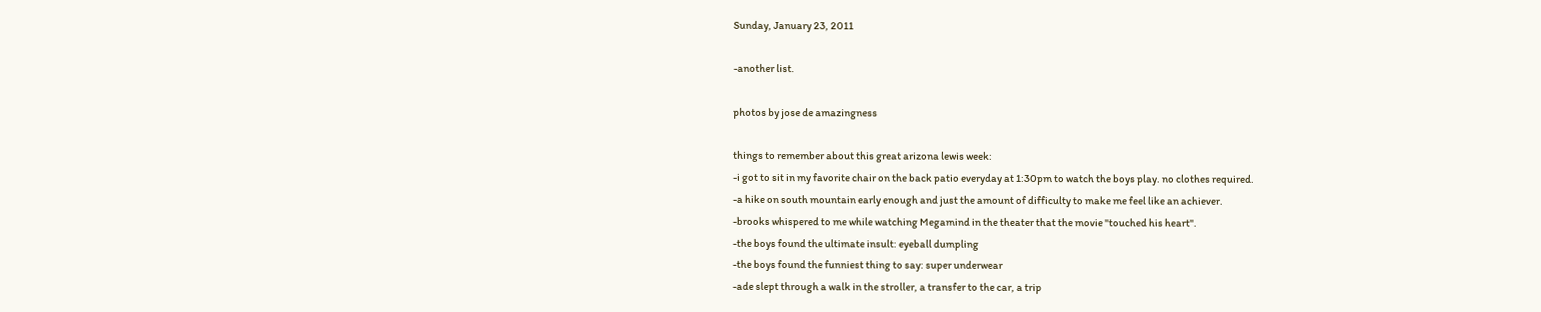Sunday, January 23, 2011

-another list.

photos by jose de amazingness

things to remember about this great arizona lewis week:
-i got to sit in my favorite chair on the back patio everyday at 1:30pm to watch the boys play. no clothes required.
-a hike on south mountain early enough and just the amount of difficulty to make me feel like an achiever.
-brooks whispered to me while watching Megamind in the theater that the movie "touched his heart".
-the boys found the ultimate insult: eyeball dumpling
-the boys found the funniest thing to say: super underwear
-ade slept through a walk in the stroller, a transfer to the car, a trip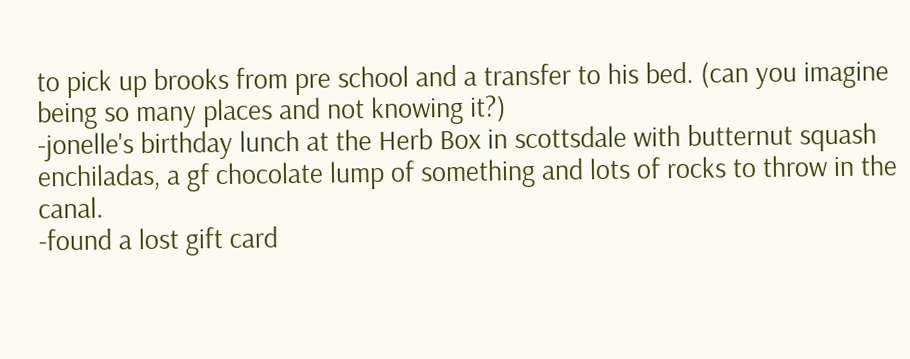to pick up brooks from pre school and a transfer to his bed. (can you imagine being so many places and not knowing it?)
-jonelle's birthday lunch at the Herb Box in scottsdale with butternut squash enchiladas, a gf chocolate lump of something and lots of rocks to throw in the canal.
-found a lost gift card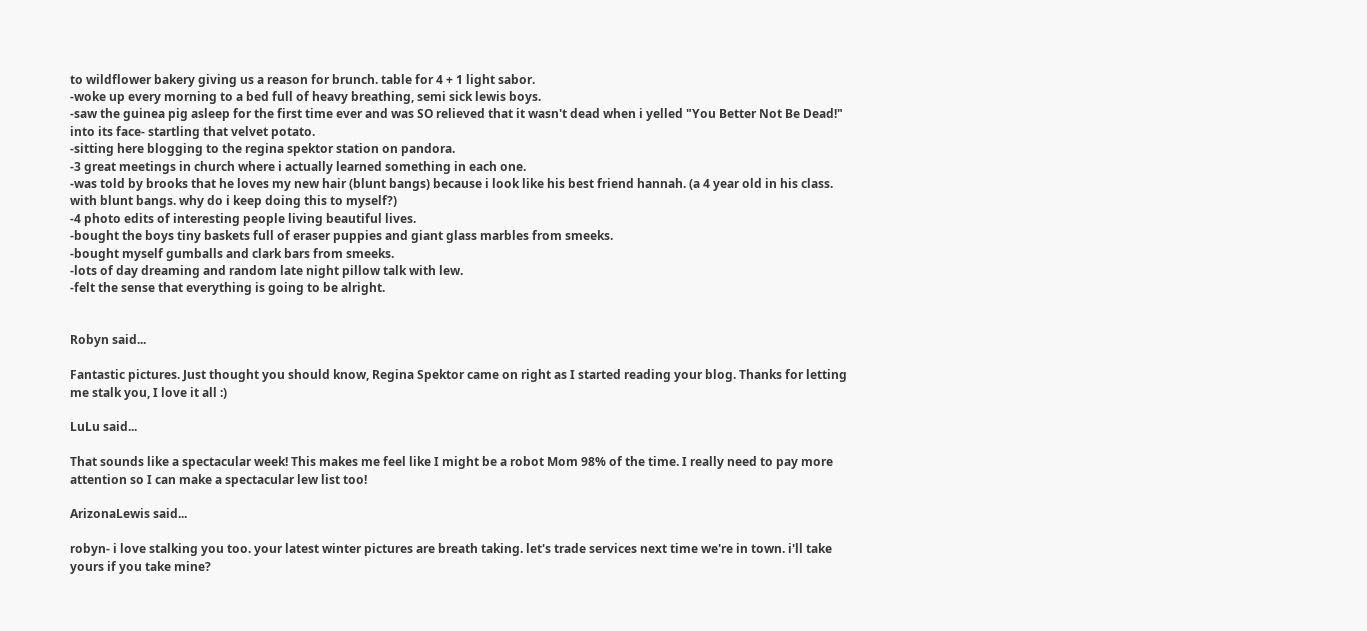to wildflower bakery giving us a reason for brunch. table for 4 + 1 light sabor.
-woke up every morning to a bed full of heavy breathing, semi sick lewis boys.
-saw the guinea pig asleep for the first time ever and was SO relieved that it wasn't dead when i yelled "You Better Not Be Dead!" into its face- startling that velvet potato.
-sitting here blogging to the regina spektor station on pandora.
-3 great meetings in church where i actually learned something in each one.
-was told by brooks that he loves my new hair (blunt bangs) because i look like his best friend hannah. (a 4 year old in his class. with blunt bangs. why do i keep doing this to myself?)
-4 photo edits of interesting people living beautiful lives.
-bought the boys tiny baskets full of eraser puppies and giant glass marbles from smeeks.
-bought myself gumballs and clark bars from smeeks.
-lots of day dreaming and random late night pillow talk with lew.
-felt the sense that everything is going to be alright.


Robyn said...

Fantastic pictures. Just thought you should know, Regina Spektor came on right as I started reading your blog. Thanks for letting me stalk you, I love it all :)

LuLu said...

That sounds like a spectacular week! This makes me feel like I might be a robot Mom 98% of the time. I really need to pay more attention so I can make a spectacular lew list too!

ArizonaLewis said...

robyn- i love stalking you too. your latest winter pictures are breath taking. let's trade services next time we're in town. i'll take yours if you take mine?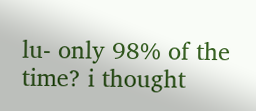lu- only 98% of the time? i thought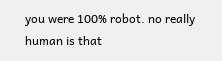you were 100% robot. no really human is that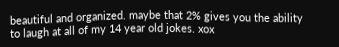beautiful and organized. maybe that 2% gives you the ability to laugh at all of my 14 year old jokes. xox